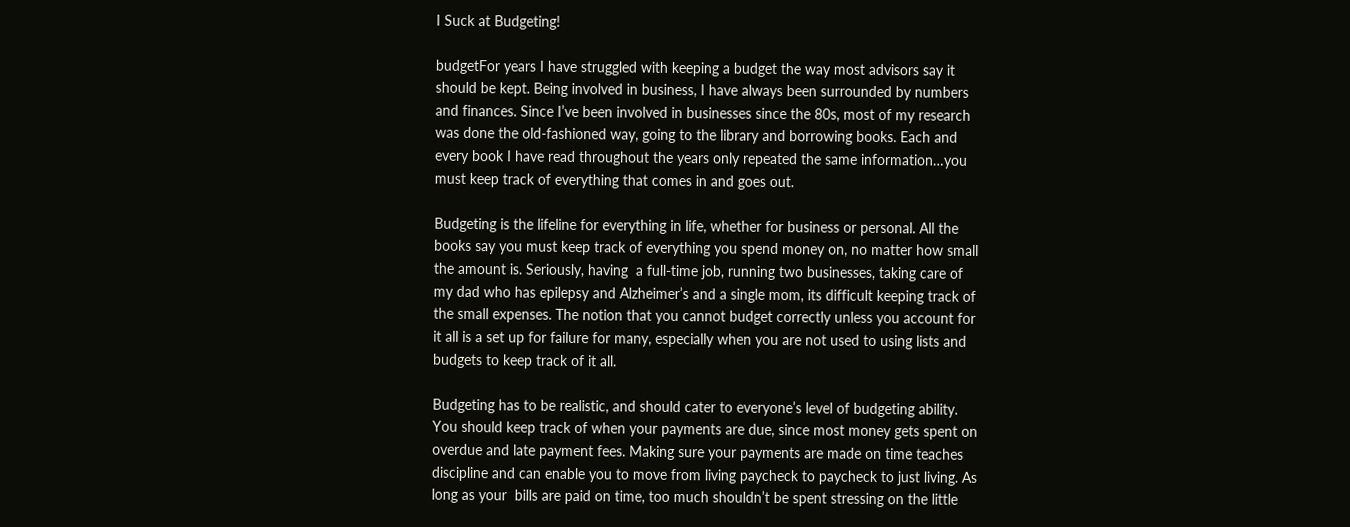I Suck at Budgeting!

budgetFor years I have struggled with keeping a budget the way most advisors say it should be kept. Being involved in business, I have always been surrounded by numbers and finances. Since I’ve been involved in businesses since the 80s, most of my research was done the old-fashioned way, going to the library and borrowing books. Each and every book I have read throughout the years only repeated the same information…you must keep track of everything that comes in and goes out.

Budgeting is the lifeline for everything in life, whether for business or personal. All the books say you must keep track of everything you spend money on, no matter how small the amount is. Seriously, having  a full-time job, running two businesses, taking care of my dad who has epilepsy and Alzheimer’s and a single mom, its difficult keeping track of the small expenses. The notion that you cannot budget correctly unless you account for it all is a set up for failure for many, especially when you are not used to using lists and budgets to keep track of it all.

Budgeting has to be realistic, and should cater to everyone’s level of budgeting ability. You should keep track of when your payments are due, since most money gets spent on overdue and late payment fees. Making sure your payments are made on time teaches discipline and can enable you to move from living paycheck to paycheck to just living. As long as your  bills are paid on time, too much shouldn’t be spent stressing on the little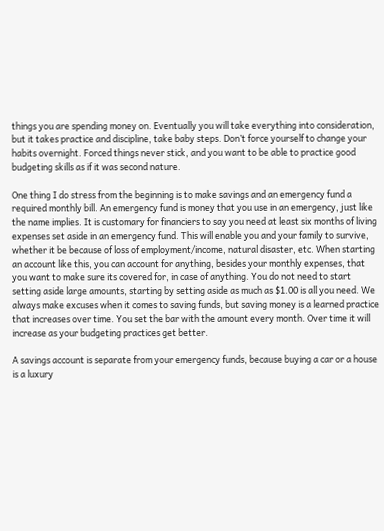things you are spending money on. Eventually you will take everything into consideration, but it takes practice and discipline, take baby steps. Don’t force yourself to change your habits overnight. Forced things never stick, and you want to be able to practice good budgeting skills as if it was second nature.

One thing I do stress from the beginning is to make savings and an emergency fund a required monthly bill. An emergency fund is money that you use in an emergency, just like the name implies. It is customary for financiers to say you need at least six months of living expenses set aside in an emergency fund. This will enable you and your family to survive, whether it be because of loss of employment/income, natural disaster, etc. When starting an account like this, you can account for anything, besides your monthly expenses, that you want to make sure its covered for, in case of anything. You do not need to start setting aside large amounts, starting by setting aside as much as $1.00 is all you need. We always make excuses when it comes to saving funds, but saving money is a learned practice that increases over time. You set the bar with the amount every month. Over time it will increase as your budgeting practices get better.

A savings account is separate from your emergency funds, because buying a car or a house is a luxury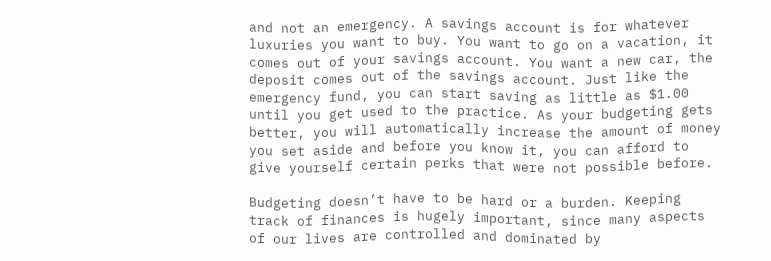and not an emergency. A savings account is for whatever luxuries you want to buy. You want to go on a vacation, it comes out of your savings account. You want a new car, the deposit comes out of the savings account. Just like the emergency fund, you can start saving as little as $1.00 until you get used to the practice. As your budgeting gets better, you will automatically increase the amount of money you set aside and before you know it, you can afford to give yourself certain perks that were not possible before.

Budgeting doesn’t have to be hard or a burden. Keeping track of finances is hugely important, since many aspects of our lives are controlled and dominated by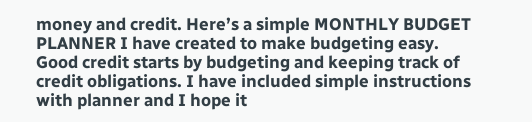money and credit. Here’s a simple MONTHLY BUDGET PLANNER I have created to make budgeting easy. Good credit starts by budgeting and keeping track of credit obligations. I have included simple instructions with planner and I hope it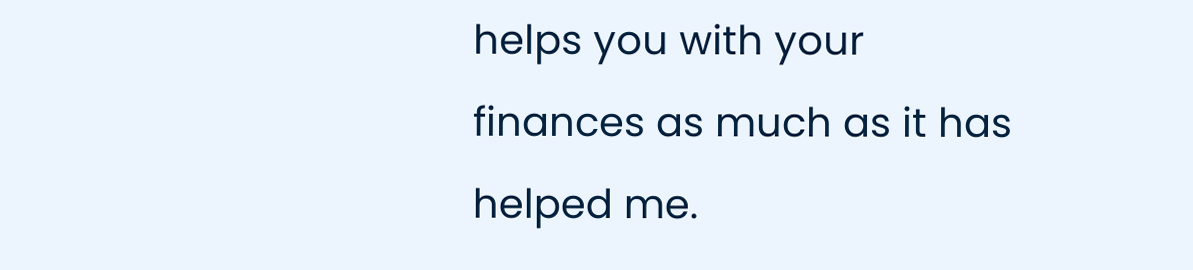helps you with your finances as much as it has helped me.